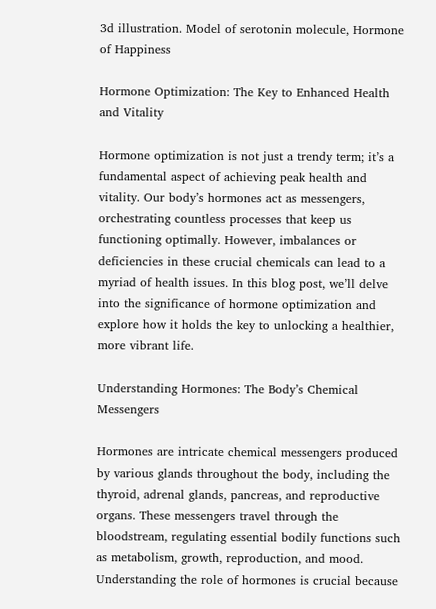3d illustration. Model of serotonin molecule, Hormone of Happiness

Hormone Optimization: The Key to Enhanced Health and Vitality

Hormone optimization is not just a trendy term; it’s a fundamental aspect of achieving peak health and vitality. Our body’s hormones act as messengers, orchestrating countless processes that keep us functioning optimally. However, imbalances or deficiencies in these crucial chemicals can lead to a myriad of health issues. In this blog post, we’ll delve into the significance of hormone optimization and explore how it holds the key to unlocking a healthier, more vibrant life.

Understanding Hormones: The Body’s Chemical Messengers

Hormones are intricate chemical messengers produced by various glands throughout the body, including the thyroid, adrenal glands, pancreas, and reproductive organs. These messengers travel through the bloodstream, regulating essential bodily functions such as metabolism, growth, reproduction, and mood. Understanding the role of hormones is crucial because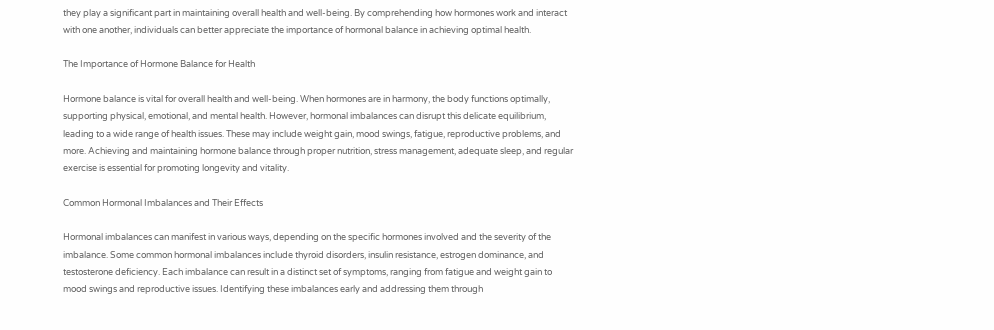they play a significant part in maintaining overall health and well-being. By comprehending how hormones work and interact with one another, individuals can better appreciate the importance of hormonal balance in achieving optimal health.

The Importance of Hormone Balance for Health

Hormone balance is vital for overall health and well-being. When hormones are in harmony, the body functions optimally, supporting physical, emotional, and mental health. However, hormonal imbalances can disrupt this delicate equilibrium, leading to a wide range of health issues. These may include weight gain, mood swings, fatigue, reproductive problems, and more. Achieving and maintaining hormone balance through proper nutrition, stress management, adequate sleep, and regular exercise is essential for promoting longevity and vitality.

Common Hormonal Imbalances and Their Effects

Hormonal imbalances can manifest in various ways, depending on the specific hormones involved and the severity of the imbalance. Some common hormonal imbalances include thyroid disorders, insulin resistance, estrogen dominance, and testosterone deficiency. Each imbalance can result in a distinct set of symptoms, ranging from fatigue and weight gain to mood swings and reproductive issues. Identifying these imbalances early and addressing them through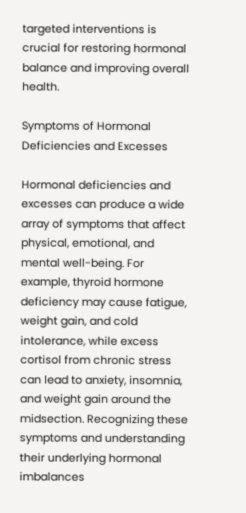targeted interventions is crucial for restoring hormonal balance and improving overall health.

Symptoms of Hormonal Deficiencies and Excesses

Hormonal deficiencies and excesses can produce a wide array of symptoms that affect physical, emotional, and mental well-being. For example, thyroid hormone deficiency may cause fatigue, weight gain, and cold intolerance, while excess cortisol from chronic stress can lead to anxiety, insomnia, and weight gain around the midsection. Recognizing these symptoms and understanding their underlying hormonal imbalances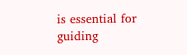is essential for guiding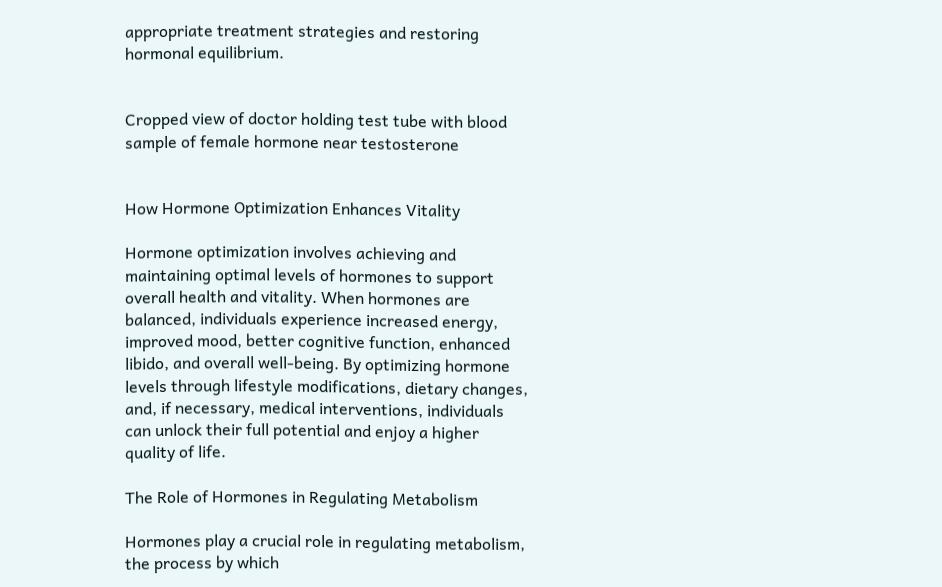appropriate treatment strategies and restoring hormonal equilibrium.


Cropped view of doctor holding test tube with blood sample of female hormone near testosterone


How Hormone Optimization Enhances Vitality

Hormone optimization involves achieving and maintaining optimal levels of hormones to support overall health and vitality. When hormones are balanced, individuals experience increased energy, improved mood, better cognitive function, enhanced libido, and overall well-being. By optimizing hormone levels through lifestyle modifications, dietary changes, and, if necessary, medical interventions, individuals can unlock their full potential and enjoy a higher quality of life.

The Role of Hormones in Regulating Metabolism

Hormones play a crucial role in regulating metabolism, the process by which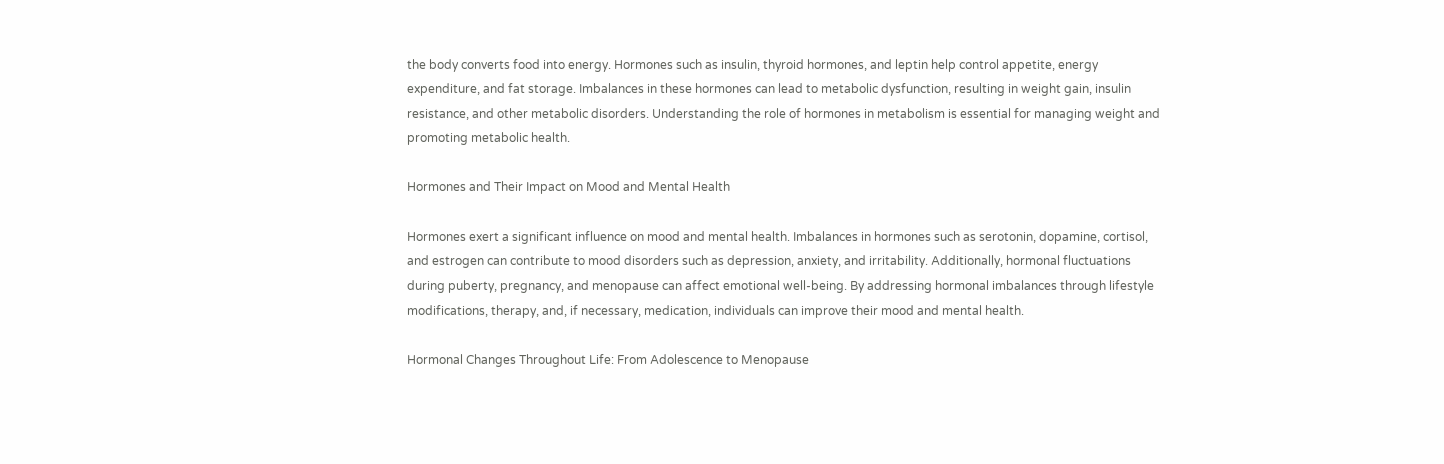the body converts food into energy. Hormones such as insulin, thyroid hormones, and leptin help control appetite, energy expenditure, and fat storage. Imbalances in these hormones can lead to metabolic dysfunction, resulting in weight gain, insulin resistance, and other metabolic disorders. Understanding the role of hormones in metabolism is essential for managing weight and promoting metabolic health.

Hormones and Their Impact on Mood and Mental Health

Hormones exert a significant influence on mood and mental health. Imbalances in hormones such as serotonin, dopamine, cortisol, and estrogen can contribute to mood disorders such as depression, anxiety, and irritability. Additionally, hormonal fluctuations during puberty, pregnancy, and menopause can affect emotional well-being. By addressing hormonal imbalances through lifestyle modifications, therapy, and, if necessary, medication, individuals can improve their mood and mental health.

Hormonal Changes Throughout Life: From Adolescence to Menopause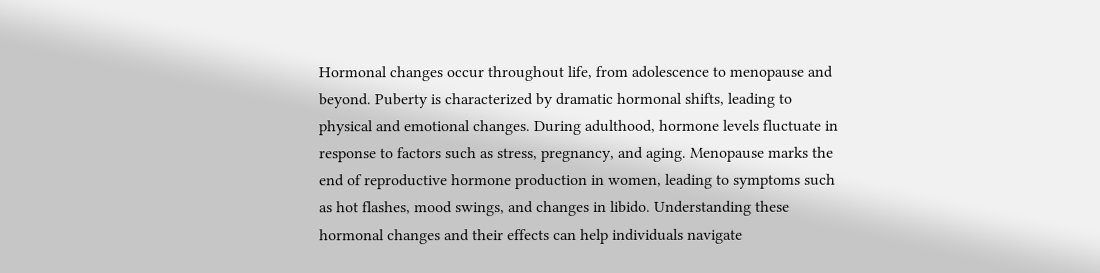Hormonal changes occur throughout life, from adolescence to menopause and beyond. Puberty is characterized by dramatic hormonal shifts, leading to physical and emotional changes. During adulthood, hormone levels fluctuate in response to factors such as stress, pregnancy, and aging. Menopause marks the end of reproductive hormone production in women, leading to symptoms such as hot flashes, mood swings, and changes in libido. Understanding these hormonal changes and their effects can help individuals navigate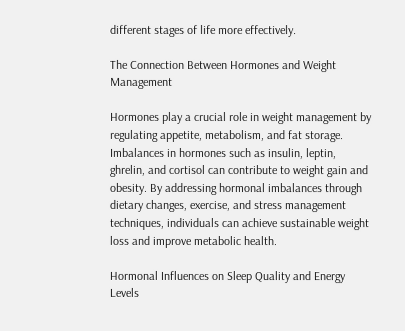different stages of life more effectively.

The Connection Between Hormones and Weight Management

Hormones play a crucial role in weight management by regulating appetite, metabolism, and fat storage. Imbalances in hormones such as insulin, leptin, ghrelin, and cortisol can contribute to weight gain and obesity. By addressing hormonal imbalances through dietary changes, exercise, and stress management techniques, individuals can achieve sustainable weight loss and improve metabolic health.

Hormonal Influences on Sleep Quality and Energy Levels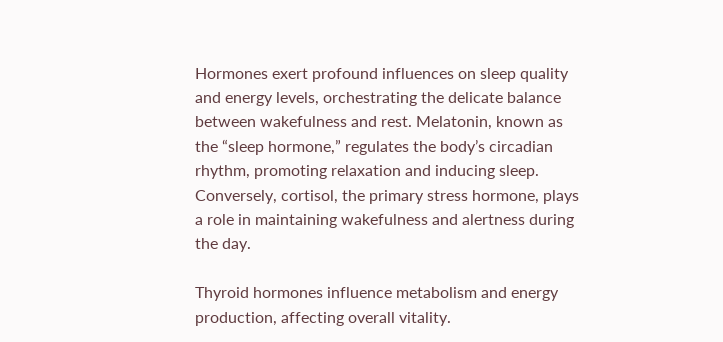Hormones exert profound influences on sleep quality and energy levels, orchestrating the delicate balance between wakefulness and rest. Melatonin, known as the “sleep hormone,” regulates the body’s circadian rhythm, promoting relaxation and inducing sleep. Conversely, cortisol, the primary stress hormone, plays a role in maintaining wakefulness and alertness during the day.

Thyroid hormones influence metabolism and energy production, affecting overall vitality.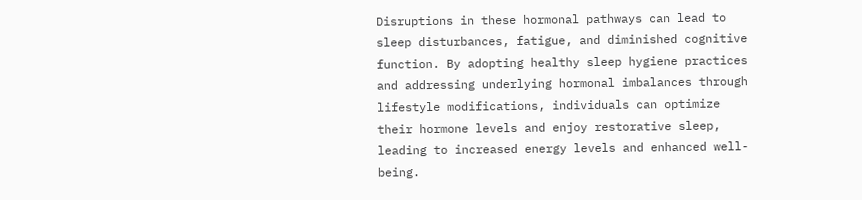Disruptions in these hormonal pathways can lead to sleep disturbances, fatigue, and diminished cognitive function. By adopting healthy sleep hygiene practices and addressing underlying hormonal imbalances through lifestyle modifications, individuals can optimize their hormone levels and enjoy restorative sleep, leading to increased energy levels and enhanced well-being.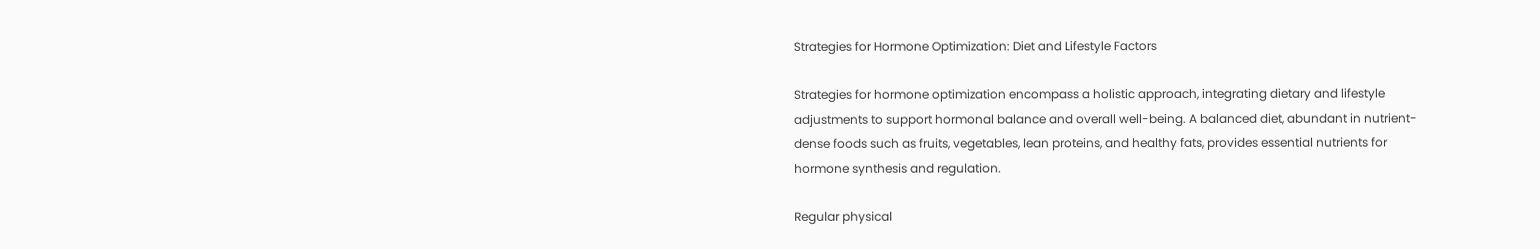Strategies for Hormone Optimization: Diet and Lifestyle Factors

Strategies for hormone optimization encompass a holistic approach, integrating dietary and lifestyle adjustments to support hormonal balance and overall well-being. A balanced diet, abundant in nutrient-dense foods such as fruits, vegetables, lean proteins, and healthy fats, provides essential nutrients for hormone synthesis and regulation.

Regular physical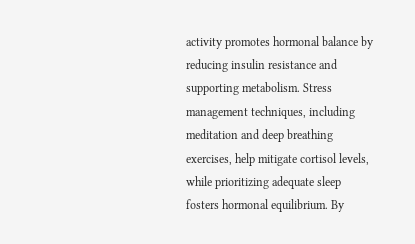activity promotes hormonal balance by reducing insulin resistance and supporting metabolism. Stress management techniques, including meditation and deep breathing exercises, help mitigate cortisol levels, while prioritizing adequate sleep fosters hormonal equilibrium. By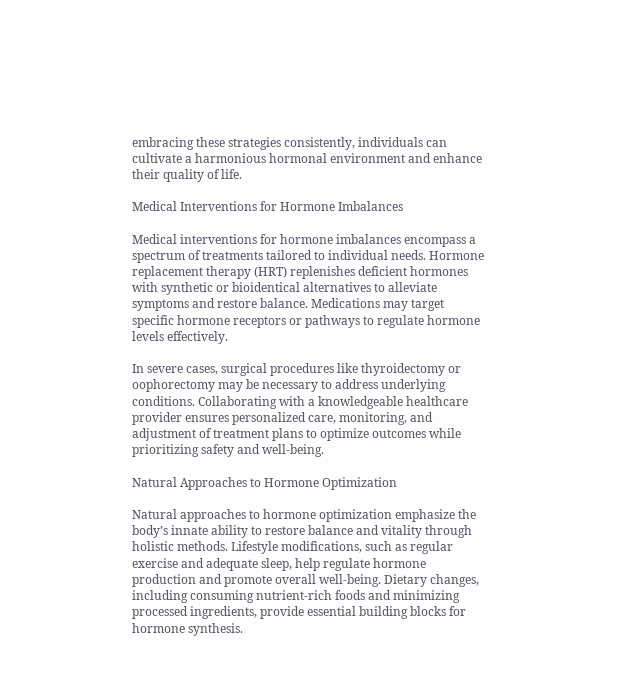embracing these strategies consistently, individuals can cultivate a harmonious hormonal environment and enhance their quality of life.

Medical Interventions for Hormone Imbalances

Medical interventions for hormone imbalances encompass a spectrum of treatments tailored to individual needs. Hormone replacement therapy (HRT) replenishes deficient hormones with synthetic or bioidentical alternatives to alleviate symptoms and restore balance. Medications may target specific hormone receptors or pathways to regulate hormone levels effectively.

In severe cases, surgical procedures like thyroidectomy or oophorectomy may be necessary to address underlying conditions. Collaborating with a knowledgeable healthcare provider ensures personalized care, monitoring, and adjustment of treatment plans to optimize outcomes while prioritizing safety and well-being.

Natural Approaches to Hormone Optimization

Natural approaches to hormone optimization emphasize the body’s innate ability to restore balance and vitality through holistic methods. Lifestyle modifications, such as regular exercise and adequate sleep, help regulate hormone production and promote overall well-being. Dietary changes, including consuming nutrient-rich foods and minimizing processed ingredients, provide essential building blocks for hormone synthesis.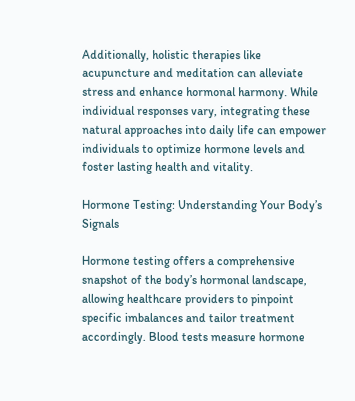Additionally, holistic therapies like acupuncture and meditation can alleviate stress and enhance hormonal harmony. While individual responses vary, integrating these natural approaches into daily life can empower individuals to optimize hormone levels and foster lasting health and vitality.

Hormone Testing: Understanding Your Body’s Signals

Hormone testing offers a comprehensive snapshot of the body’s hormonal landscape, allowing healthcare providers to pinpoint specific imbalances and tailor treatment accordingly. Blood tests measure hormone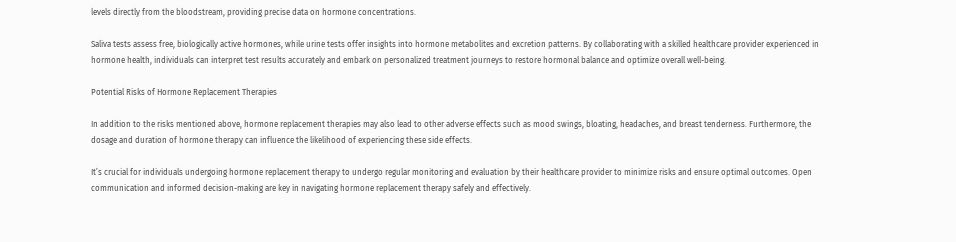levels directly from the bloodstream, providing precise data on hormone concentrations.

Saliva tests assess free, biologically active hormones, while urine tests offer insights into hormone metabolites and excretion patterns. By collaborating with a skilled healthcare provider experienced in hormone health, individuals can interpret test results accurately and embark on personalized treatment journeys to restore hormonal balance and optimize overall well-being.

Potential Risks of Hormone Replacement Therapies

In addition to the risks mentioned above, hormone replacement therapies may also lead to other adverse effects such as mood swings, bloating, headaches, and breast tenderness. Furthermore, the dosage and duration of hormone therapy can influence the likelihood of experiencing these side effects.

It’s crucial for individuals undergoing hormone replacement therapy to undergo regular monitoring and evaluation by their healthcare provider to minimize risks and ensure optimal outcomes. Open communication and informed decision-making are key in navigating hormone replacement therapy safely and effectively.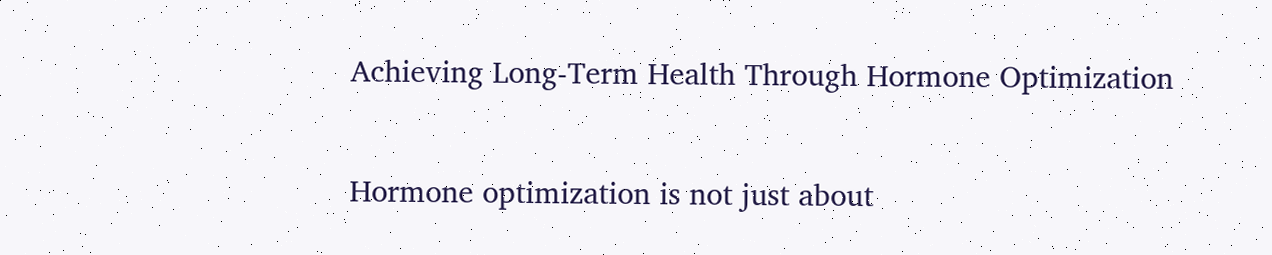Achieving Long-Term Health Through Hormone Optimization

Hormone optimization is not just about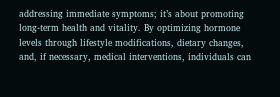addressing immediate symptoms; it’s about promoting long-term health and vitality. By optimizing hormone levels through lifestyle modifications, dietary changes, and, if necessary, medical interventions, individuals can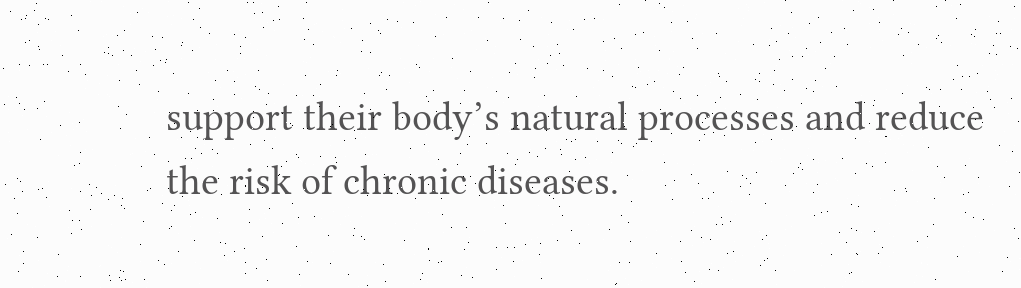support their body’s natural processes and reduce the risk of chronic diseases.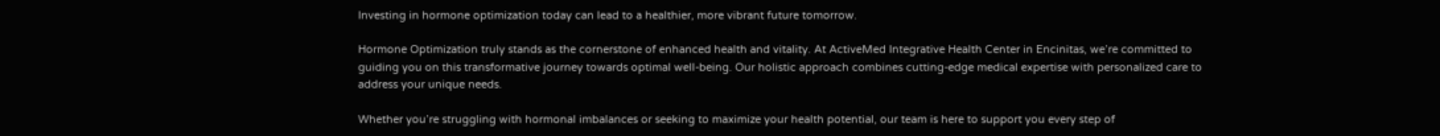Investing in hormone optimization today can lead to a healthier, more vibrant future tomorrow.

Hormone Optimization truly stands as the cornerstone of enhanced health and vitality. At ActiveMed Integrative Health Center in Encinitas, we’re committed to guiding you on this transformative journey towards optimal well-being. Our holistic approach combines cutting-edge medical expertise with personalized care to address your unique needs.

Whether you’re struggling with hormonal imbalances or seeking to maximize your health potential, our team is here to support you every step of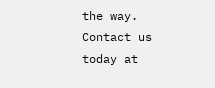the way. Contact us today at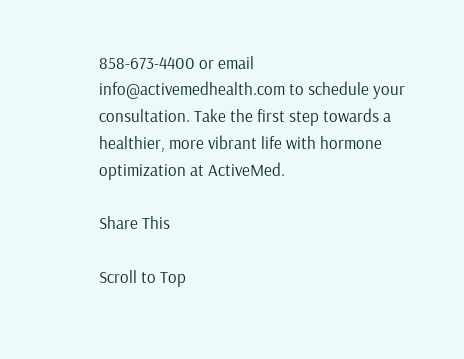858-673-4400 or email info@activemedhealth.com to schedule your consultation. Take the first step towards a healthier, more vibrant life with hormone optimization at ActiveMed.

Share This

Scroll to Top